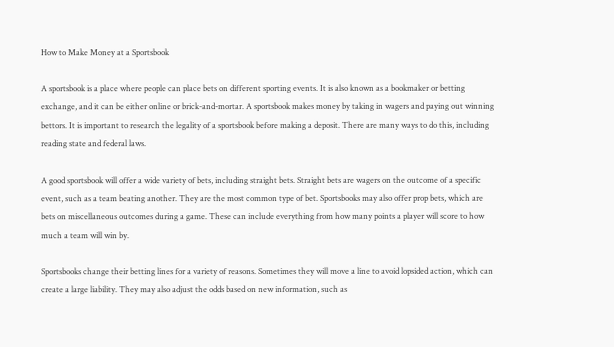How to Make Money at a Sportsbook

A sportsbook is a place where people can place bets on different sporting events. It is also known as a bookmaker or betting exchange, and it can be either online or brick-and-mortar. A sportsbook makes money by taking in wagers and paying out winning bettors. It is important to research the legality of a sportsbook before making a deposit. There are many ways to do this, including reading state and federal laws.

A good sportsbook will offer a wide variety of bets, including straight bets. Straight bets are wagers on the outcome of a specific event, such as a team beating another. They are the most common type of bet. Sportsbooks may also offer prop bets, which are bets on miscellaneous outcomes during a game. These can include everything from how many points a player will score to how much a team will win by.

Sportsbooks change their betting lines for a variety of reasons. Sometimes they will move a line to avoid lopsided action, which can create a large liability. They may also adjust the odds based on new information, such as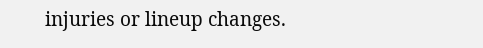injuries or lineup changes.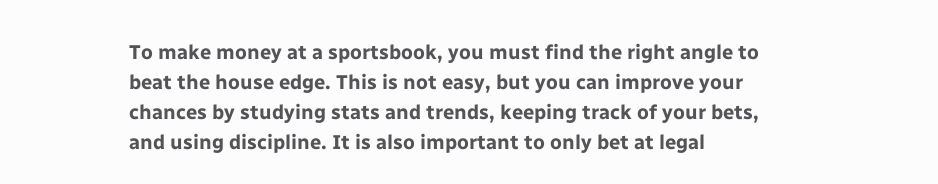To make money at a sportsbook, you must find the right angle to beat the house edge. This is not easy, but you can improve your chances by studying stats and trends, keeping track of your bets, and using discipline. It is also important to only bet at legal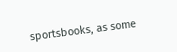sportsbooks, as some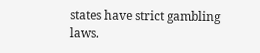states have strict gambling laws.